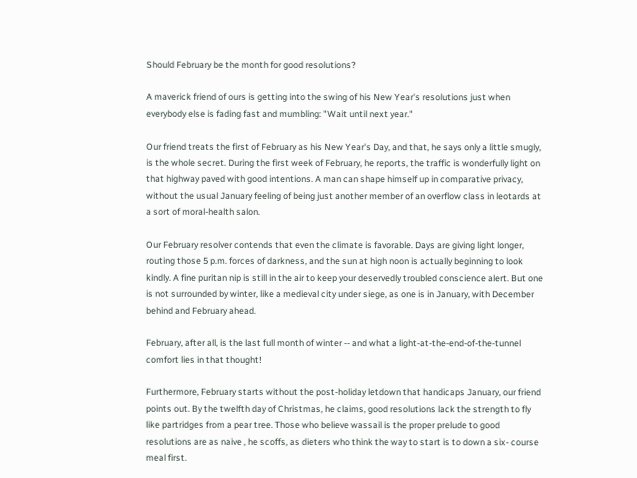Should February be the month for good resolutions?

A maverick friend of ours is getting into the swing of his New Year's resolutions just when everybody else is fading fast and mumbling: "Wait until next year."

Our friend treats the first of February as his New Year's Day, and that, he says only a little smugly, is the whole secret. During the first week of February, he reports, the traffic is wonderfully light on that highway paved with good intentions. A man can shape himself up in comparative privacy, without the usual January feeling of being just another member of an overflow class in leotards at a sort of moral-health salon.

Our February resolver contends that even the climate is favorable. Days are giving light longer, routing those 5 p.m. forces of darkness, and the sun at high noon is actually beginning to look kindly. A fine puritan nip is still in the air to keep your deservedly troubled conscience alert. But one is not surrounded by winter, like a medieval city under siege, as one is in January, with December behind and February ahead.

February, after all, is the last full month of winter -- and what a light-at-the-end-of-the-tunnel comfort lies in that thought!

Furthermore, February starts without the post-holiday letdown that handicaps January, our friend points out. By the twelfth day of Christmas, he claims, good resolutions lack the strength to fly like partridges from a pear tree. Those who believe wassail is the proper prelude to good resolutions are as naive , he scoffs, as dieters who think the way to start is to down a six- course meal first.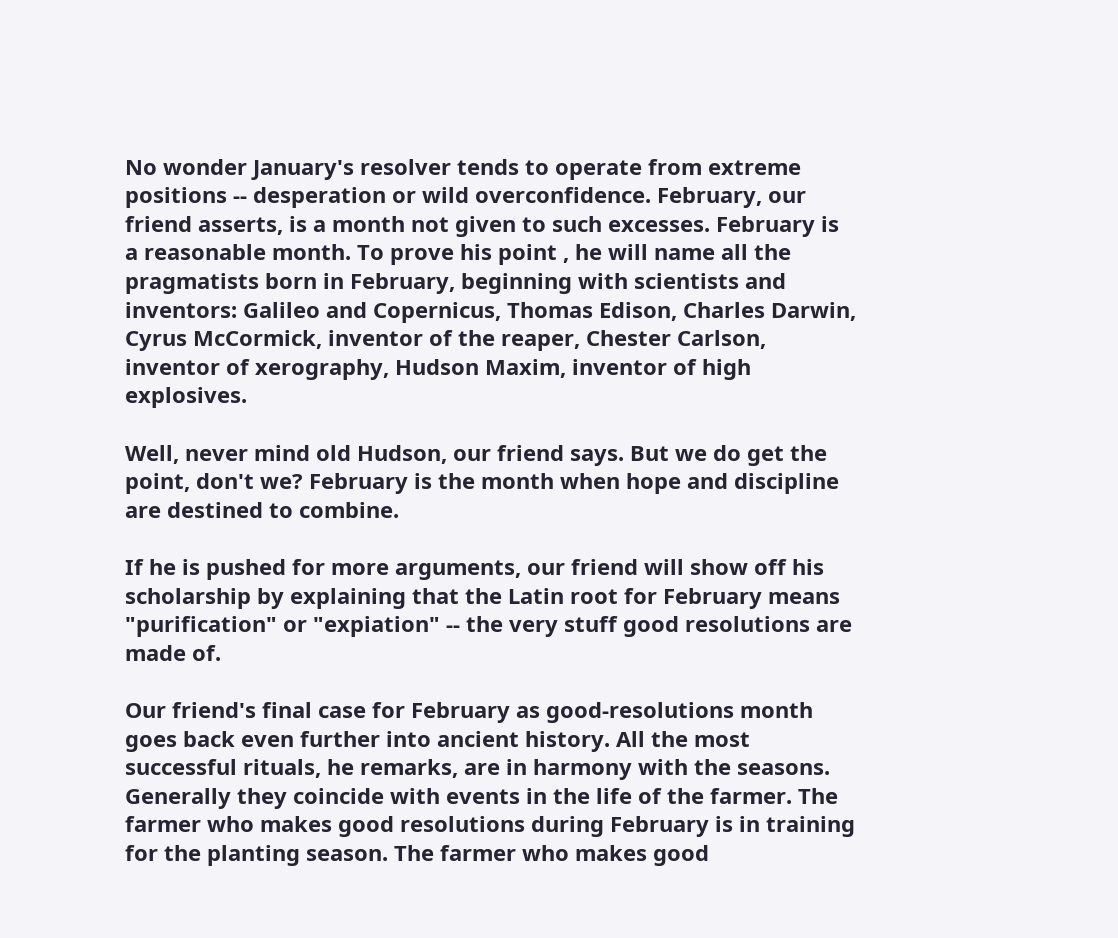No wonder January's resolver tends to operate from extreme positions -- desperation or wild overconfidence. February, our friend asserts, is a month not given to such excesses. February is a reasonable month. To prove his point , he will name all the pragmatists born in February, beginning with scientists and inventors: Galileo and Copernicus, Thomas Edison, Charles Darwin, Cyrus McCormick, inventor of the reaper, Chester Carlson, inventor of xerography, Hudson Maxim, inventor of high explosives.

Well, never mind old Hudson, our friend says. But we do get the point, don't we? February is the month when hope and discipline are destined to combine.

If he is pushed for more arguments, our friend will show off his scholarship by explaining that the Latin root for February means "purification" or "expiation" -- the very stuff good resolutions are made of.

Our friend's final case for February as good-resolutions month goes back even further into ancient history. All the most successful rituals, he remarks, are in harmony with the seasons. Generally they coincide with events in the life of the farmer. The farmer who makes good resolutions during February is in training for the planting season. The farmer who makes good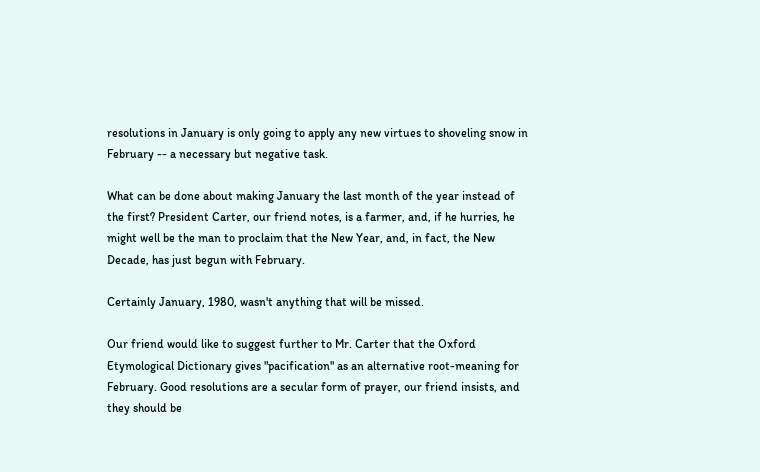resolutions in January is only going to apply any new virtues to shoveling snow in February -- a necessary but negative task.

What can be done about making January the last month of the year instead of the first? President Carter, our friend notes, is a farmer, and, if he hurries, he might well be the man to proclaim that the New Year, and, in fact, the New Decade, has just begun with February.

Certainly January, 1980, wasn't anything that will be missed.

Our friend would like to suggest further to Mr. Carter that the Oxford Etymological Dictionary gives "pacification" as an alternative root-meaning for February. Good resolutions are a secular form of prayer, our friend insists, and they should be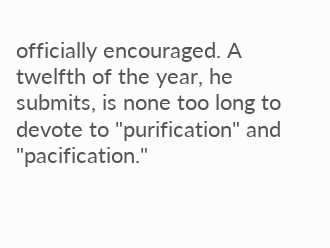officially encouraged. A twelfth of the year, he submits, is none too long to devote to "purification" and "pacification."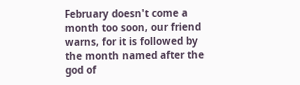February doesn't come a month too soon, our friend warns, for it is followed by the month named after the god of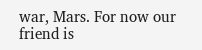war, Mars. For now our friend is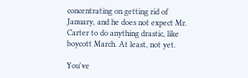concentrating on getting rid of January, and he does not expect Mr. Carter to do anything drastic, like boycott March. At least, not yet.

You've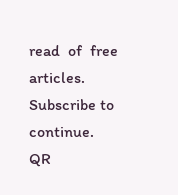read  of  free articles. Subscribe to continue.
QR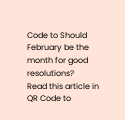Code to Should February be the month for good resolutions?
Read this article in
QR Code to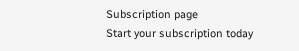Subscription page
Start your subscription today